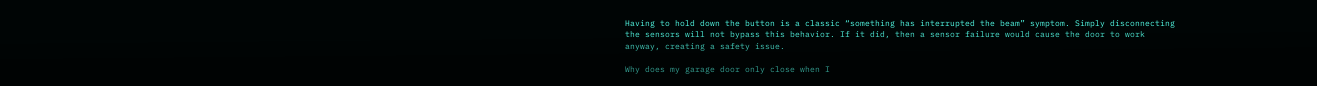Having to hold down the button is a classic “something has interrupted the beam” symptom. Simply disconnecting the sensors will not bypass this behavior. If it did, then a sensor failure would cause the door to work anyway, creating a safety issue.

Why does my garage door only close when I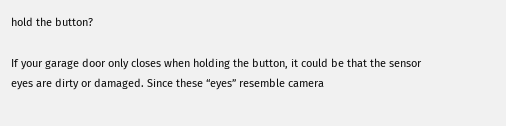hold the button?

If your garage door only closes when holding the button, it could be that the sensor eyes are dirty or damaged. Since these “eyes” resemble camera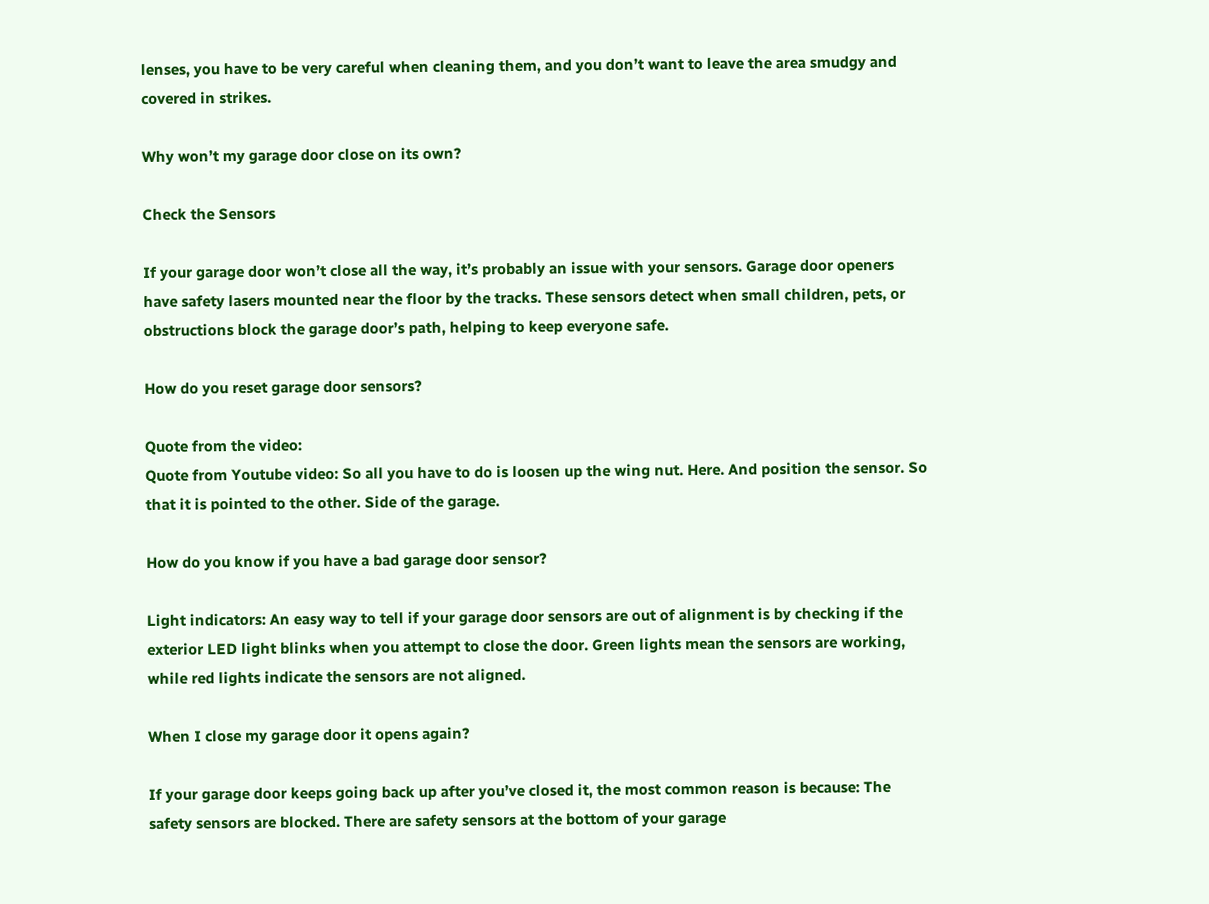lenses, you have to be very careful when cleaning them, and you don’t want to leave the area smudgy and covered in strikes.

Why won’t my garage door close on its own?

Check the Sensors

If your garage door won’t close all the way, it’s probably an issue with your sensors. Garage door openers have safety lasers mounted near the floor by the tracks. These sensors detect when small children, pets, or obstructions block the garage door’s path, helping to keep everyone safe.

How do you reset garage door sensors?

Quote from the video:
Quote from Youtube video: So all you have to do is loosen up the wing nut. Here. And position the sensor. So that it is pointed to the other. Side of the garage.

How do you know if you have a bad garage door sensor?

Light indicators: An easy way to tell if your garage door sensors are out of alignment is by checking if the exterior LED light blinks when you attempt to close the door. Green lights mean the sensors are working, while red lights indicate the sensors are not aligned.

When I close my garage door it opens again?

If your garage door keeps going back up after you’ve closed it, the most common reason is because: The safety sensors are blocked. There are safety sensors at the bottom of your garage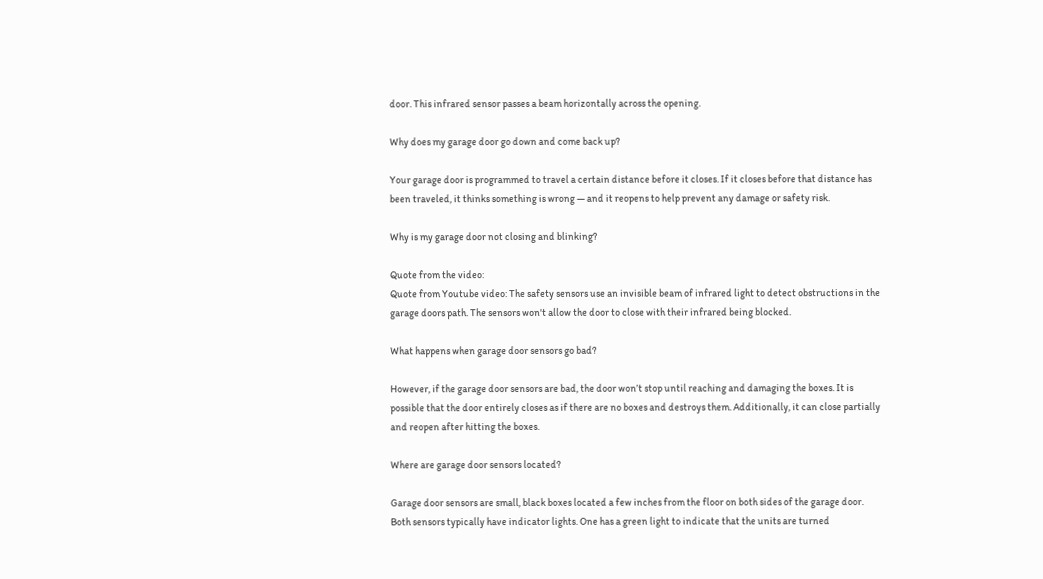door. This infrared sensor passes a beam horizontally across the opening.

Why does my garage door go down and come back up?

Your garage door is programmed to travel a certain distance before it closes. If it closes before that distance has been traveled, it thinks something is wrong — and it reopens to help prevent any damage or safety risk.

Why is my garage door not closing and blinking?

Quote from the video:
Quote from Youtube video: The safety sensors use an invisible beam of infrared light to detect obstructions in the garage doors path. The sensors won't allow the door to close with their infrared being blocked.

What happens when garage door sensors go bad?

However, if the garage door sensors are bad, the door won’t stop until reaching and damaging the boxes. It is possible that the door entirely closes as if there are no boxes and destroys them. Additionally, it can close partially and reopen after hitting the boxes.

Where are garage door sensors located?

Garage door sensors are small, black boxes located a few inches from the floor on both sides of the garage door. Both sensors typically have indicator lights. One has a green light to indicate that the units are turned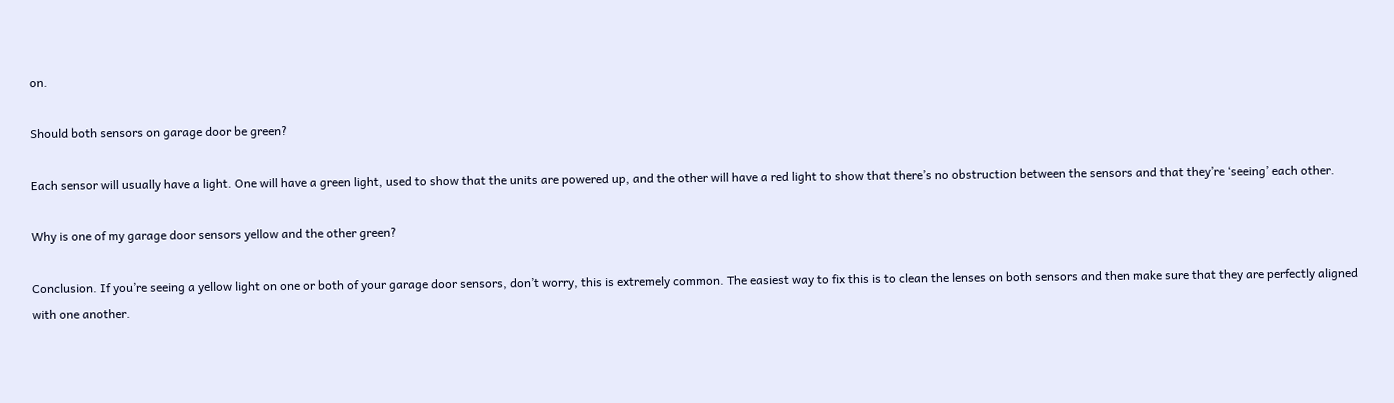on.

Should both sensors on garage door be green?

Each sensor will usually have a light. One will have a green light, used to show that the units are powered up, and the other will have a red light to show that there’s no obstruction between the sensors and that they’re ‘seeing’ each other.

Why is one of my garage door sensors yellow and the other green?

Conclusion. If you’re seeing a yellow light on one or both of your garage door sensors, don’t worry, this is extremely common. The easiest way to fix this is to clean the lenses on both sensors and then make sure that they are perfectly aligned with one another.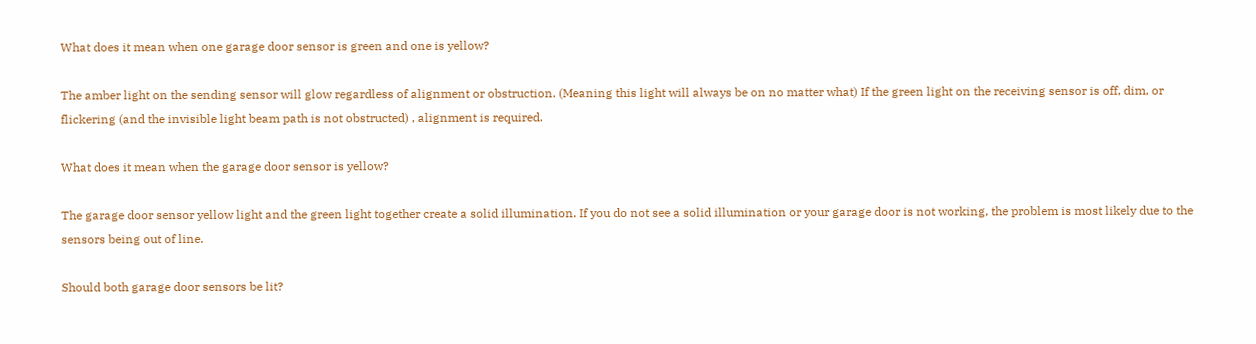What does it mean when one garage door sensor is green and one is yellow?

The amber light on the sending sensor will glow regardless of alignment or obstruction. (Meaning this light will always be on no matter what) If the green light on the receiving sensor is off, dim, or flickering (and the invisible light beam path is not obstructed) , alignment is required.

What does it mean when the garage door sensor is yellow?

The garage door sensor yellow light and the green light together create a solid illumination. If you do not see a solid illumination or your garage door is not working, the problem is most likely due to the sensors being out of line.

Should both garage door sensors be lit?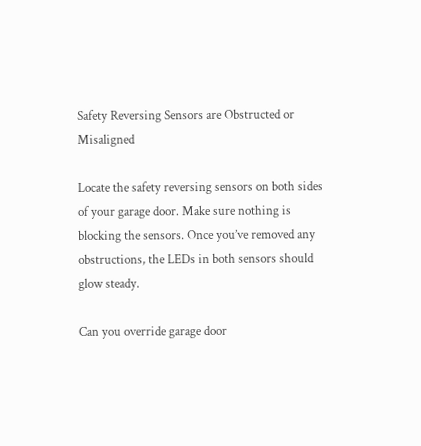Safety Reversing Sensors are Obstructed or Misaligned

Locate the safety reversing sensors on both sides of your garage door. Make sure nothing is blocking the sensors. Once you’ve removed any obstructions, the LEDs in both sensors should glow steady.

Can you override garage door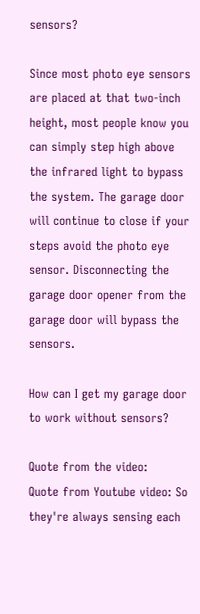sensors?

Since most photo eye sensors are placed at that two-inch height, most people know you can simply step high above the infrared light to bypass the system. The garage door will continue to close if your steps avoid the photo eye sensor. Disconnecting the garage door opener from the garage door will bypass the sensors.

How can I get my garage door to work without sensors?

Quote from the video:
Quote from Youtube video: So they're always sensing each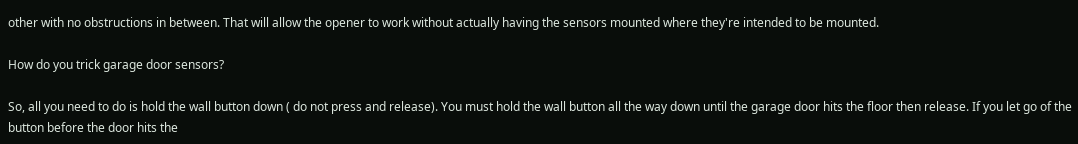other with no obstructions in between. That will allow the opener to work without actually having the sensors mounted where they're intended to be mounted.

How do you trick garage door sensors?

So, all you need to do is hold the wall button down ( do not press and release). You must hold the wall button all the way down until the garage door hits the floor then release. If you let go of the button before the door hits the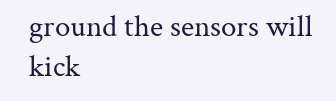ground the sensors will kick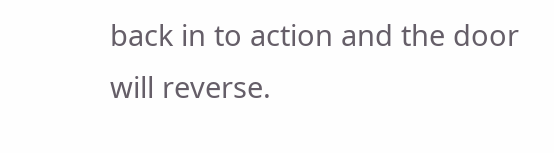back in to action and the door will reverse.